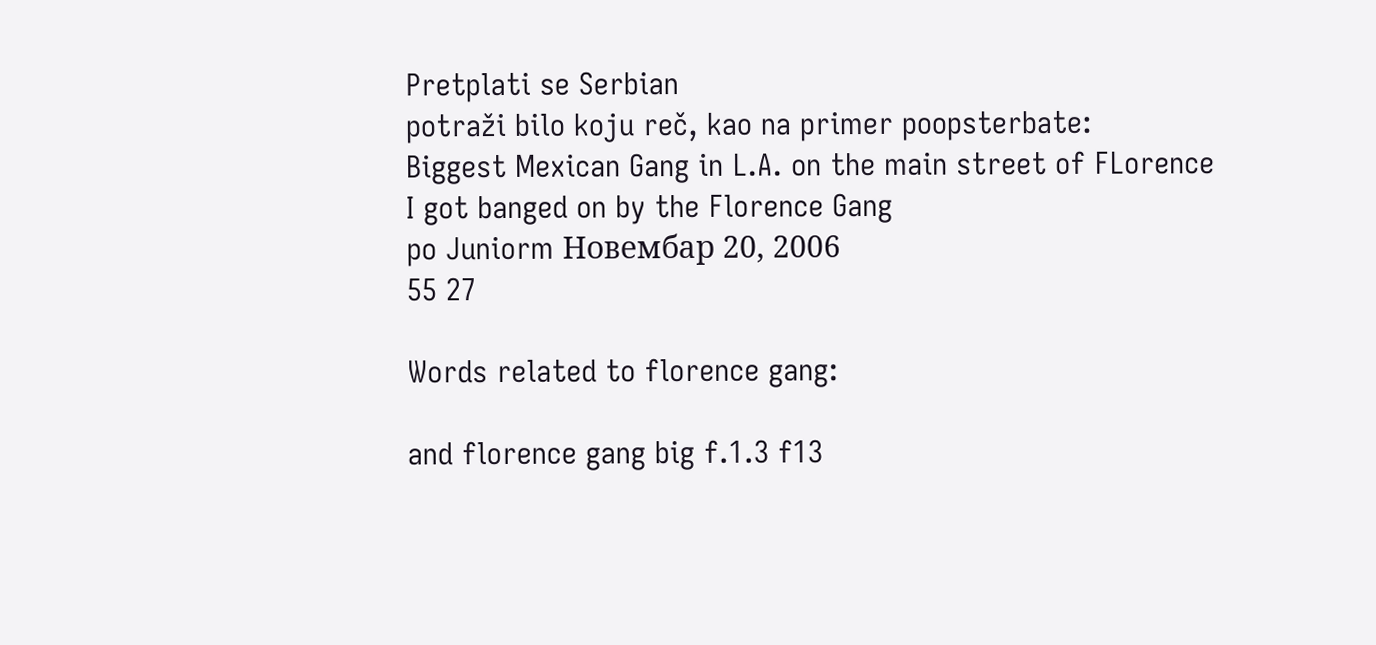Pretplati se Serbian
potraži bilo koju reč, kao na primer poopsterbate:
Biggest Mexican Gang in L.A. on the main street of FLorence
I got banged on by the Florence Gang
po Juniorm Новембар 20, 2006
55 27

Words related to florence gang:

and florence gang big f.1.3 f13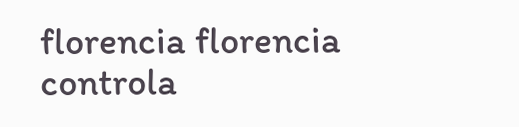florencia florencia controla